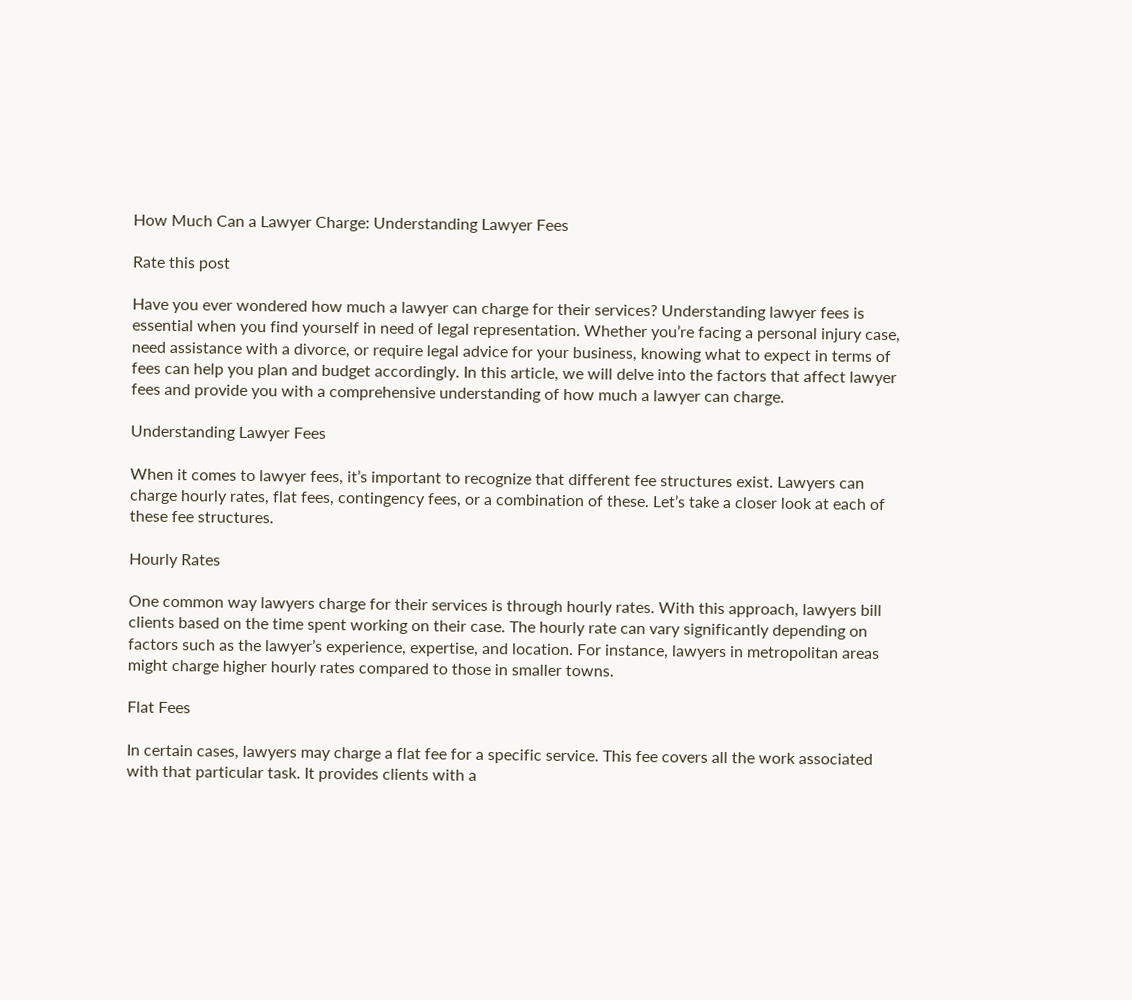How Much Can a Lawyer Charge: Understanding Lawyer Fees

Rate this post

Have you ever wondered how much a lawyer can charge for their services? Understanding lawyer fees is essential when you find yourself in need of legal representation. Whether you’re facing a personal injury case, need assistance with a divorce, or require legal advice for your business, knowing what to expect in terms of fees can help you plan and budget accordingly. In this article, we will delve into the factors that affect lawyer fees and provide you with a comprehensive understanding of how much a lawyer can charge.

Understanding Lawyer Fees

When it comes to lawyer fees, it’s important to recognize that different fee structures exist. Lawyers can charge hourly rates, flat fees, contingency fees, or a combination of these. Let’s take a closer look at each of these fee structures.

Hourly Rates

One common way lawyers charge for their services is through hourly rates. With this approach, lawyers bill clients based on the time spent working on their case. The hourly rate can vary significantly depending on factors such as the lawyer’s experience, expertise, and location. For instance, lawyers in metropolitan areas might charge higher hourly rates compared to those in smaller towns.

Flat Fees

In certain cases, lawyers may charge a flat fee for a specific service. This fee covers all the work associated with that particular task. It provides clients with a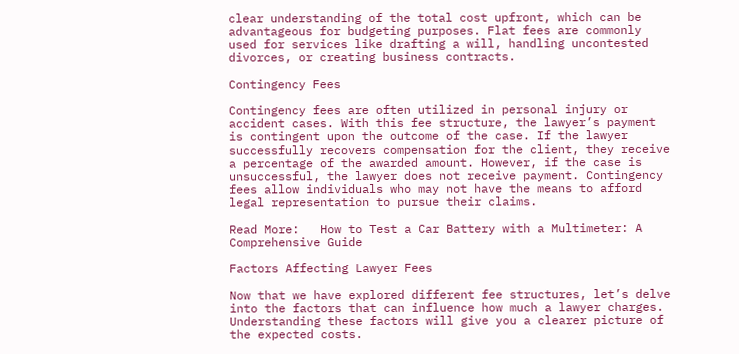clear understanding of the total cost upfront, which can be advantageous for budgeting purposes. Flat fees are commonly used for services like drafting a will, handling uncontested divorces, or creating business contracts.

Contingency Fees

Contingency fees are often utilized in personal injury or accident cases. With this fee structure, the lawyer’s payment is contingent upon the outcome of the case. If the lawyer successfully recovers compensation for the client, they receive a percentage of the awarded amount. However, if the case is unsuccessful, the lawyer does not receive payment. Contingency fees allow individuals who may not have the means to afford legal representation to pursue their claims.

Read More:   How to Test a Car Battery with a Multimeter: A Comprehensive Guide

Factors Affecting Lawyer Fees

Now that we have explored different fee structures, let’s delve into the factors that can influence how much a lawyer charges. Understanding these factors will give you a clearer picture of the expected costs.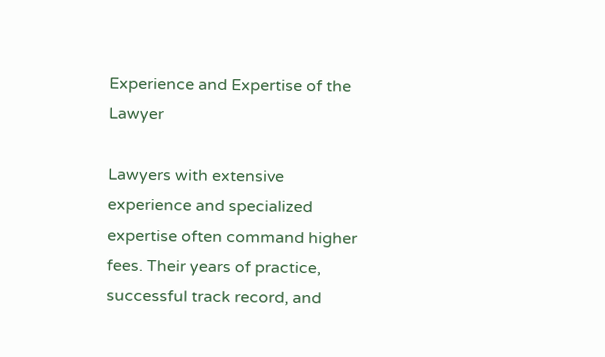Experience and Expertise of the Lawyer

Lawyers with extensive experience and specialized expertise often command higher fees. Their years of practice, successful track record, and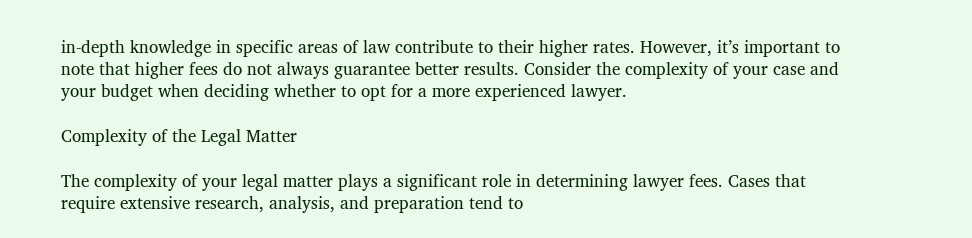in-depth knowledge in specific areas of law contribute to their higher rates. However, it’s important to note that higher fees do not always guarantee better results. Consider the complexity of your case and your budget when deciding whether to opt for a more experienced lawyer.

Complexity of the Legal Matter

The complexity of your legal matter plays a significant role in determining lawyer fees. Cases that require extensive research, analysis, and preparation tend to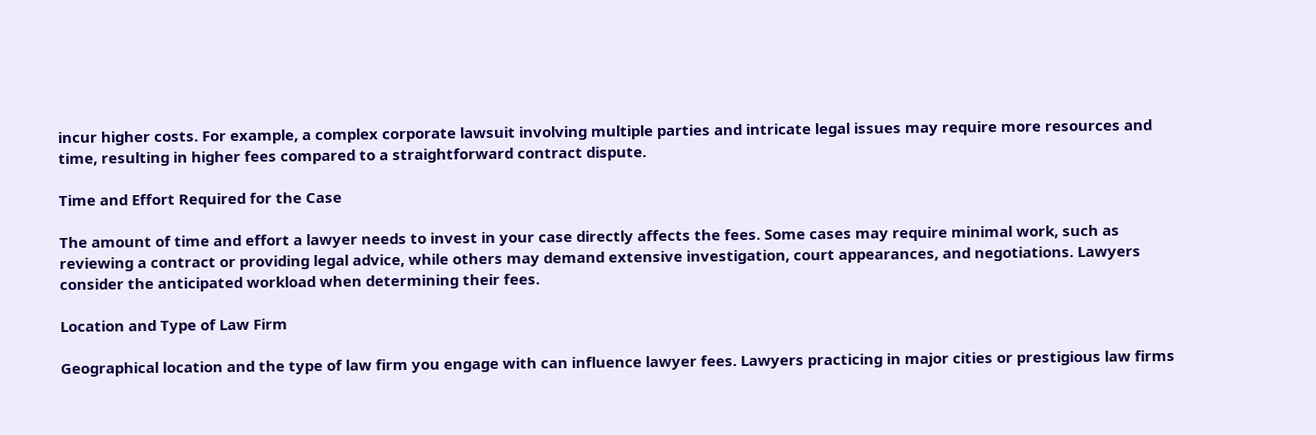incur higher costs. For example, a complex corporate lawsuit involving multiple parties and intricate legal issues may require more resources and time, resulting in higher fees compared to a straightforward contract dispute.

Time and Effort Required for the Case

The amount of time and effort a lawyer needs to invest in your case directly affects the fees. Some cases may require minimal work, such as reviewing a contract or providing legal advice, while others may demand extensive investigation, court appearances, and negotiations. Lawyers consider the anticipated workload when determining their fees.

Location and Type of Law Firm

Geographical location and the type of law firm you engage with can influence lawyer fees. Lawyers practicing in major cities or prestigious law firms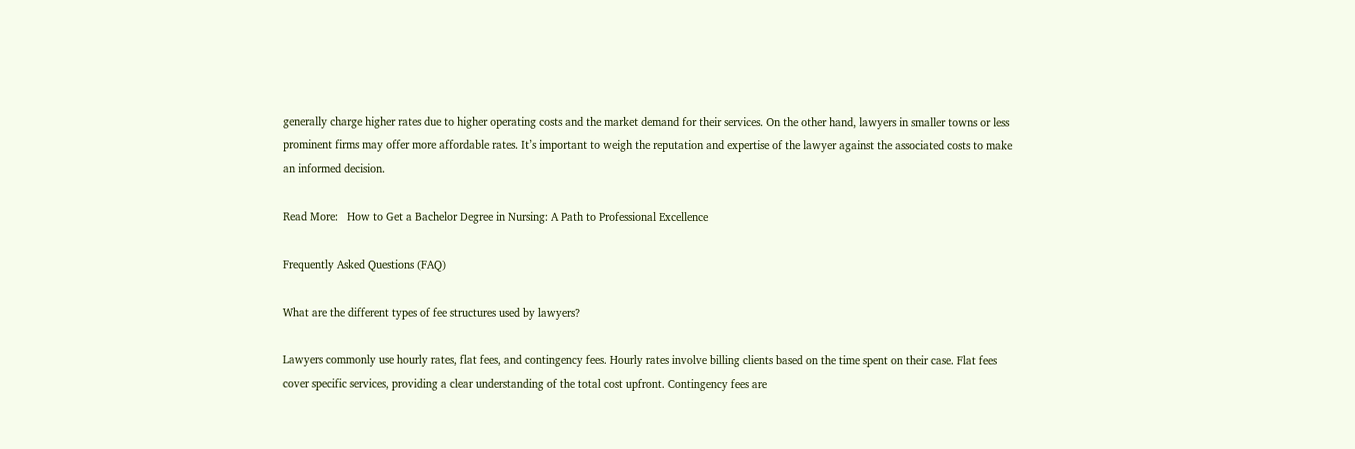generally charge higher rates due to higher operating costs and the market demand for their services. On the other hand, lawyers in smaller towns or less prominent firms may offer more affordable rates. It’s important to weigh the reputation and expertise of the lawyer against the associated costs to make an informed decision.

Read More:   How to Get a Bachelor Degree in Nursing: A Path to Professional Excellence

Frequently Asked Questions (FAQ)

What are the different types of fee structures used by lawyers?

Lawyers commonly use hourly rates, flat fees, and contingency fees. Hourly rates involve billing clients based on the time spent on their case. Flat fees cover specific services, providing a clear understanding of the total cost upfront. Contingency fees are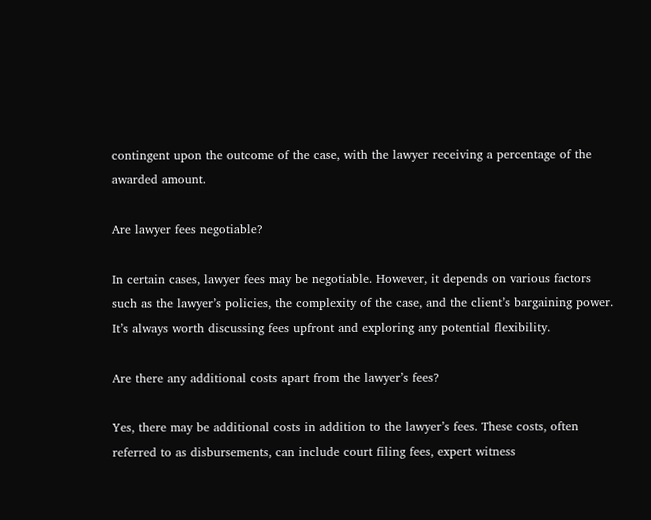contingent upon the outcome of the case, with the lawyer receiving a percentage of the awarded amount.

Are lawyer fees negotiable?

In certain cases, lawyer fees may be negotiable. However, it depends on various factors such as the lawyer’s policies, the complexity of the case, and the client’s bargaining power. It’s always worth discussing fees upfront and exploring any potential flexibility.

Are there any additional costs apart from the lawyer’s fees?

Yes, there may be additional costs in addition to the lawyer’s fees. These costs, often referred to as disbursements, can include court filing fees, expert witness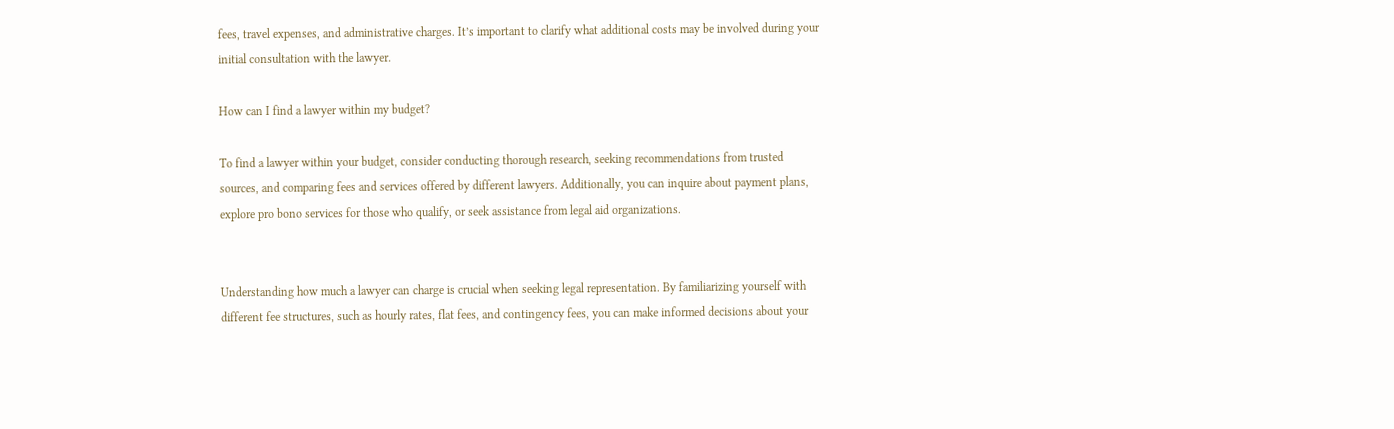fees, travel expenses, and administrative charges. It’s important to clarify what additional costs may be involved during your initial consultation with the lawyer.

How can I find a lawyer within my budget?

To find a lawyer within your budget, consider conducting thorough research, seeking recommendations from trusted sources, and comparing fees and services offered by different lawyers. Additionally, you can inquire about payment plans, explore pro bono services for those who qualify, or seek assistance from legal aid organizations.


Understanding how much a lawyer can charge is crucial when seeking legal representation. By familiarizing yourself with different fee structures, such as hourly rates, flat fees, and contingency fees, you can make informed decisions about your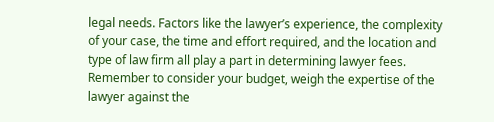legal needs. Factors like the lawyer’s experience, the complexity of your case, the time and effort required, and the location and type of law firm all play a part in determining lawyer fees. Remember to consider your budget, weigh the expertise of the lawyer against the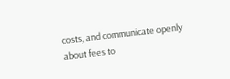costs, and communicate openly about fees to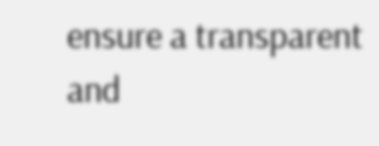ensure a transparent and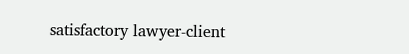satisfactory lawyer-client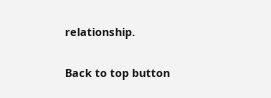relationship.

Back to top button